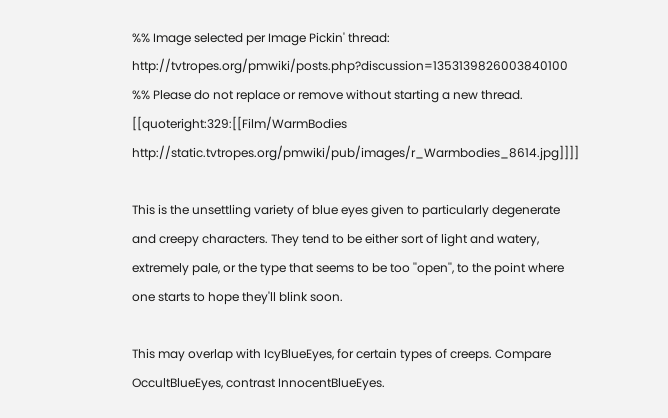%% Image selected per Image Pickin' thread: http://tvtropes.org/pmwiki/posts.php?discussion=1353139826003840100
%% Please do not replace or remove without starting a new thread.
[[quoteright:329:[[Film/WarmBodies http://static.tvtropes.org/pmwiki/pub/images/r_Warmbodies_8614.jpg]]]]

This is the unsettling variety of blue eyes given to particularly degenerate and creepy characters. They tend to be either sort of light and watery, extremely pale, or the type that seems to be too ''open'', to the point where one starts to hope they'll blink soon.

This may overlap with IcyBlueEyes, for certain types of creeps. Compare OccultBlueEyes, contrast InnocentBlueEyes.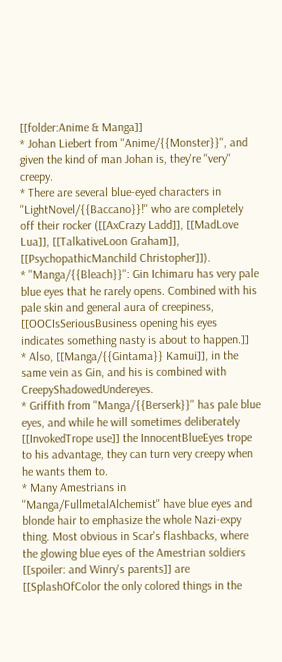[[folder:Anime & Manga]]
* Johan Liebert from ''Anime/{{Monster}}'', and given the kind of man Johan is, they're ''very'' creepy.
* There are several blue-eyed characters in ''LightNovel/{{Baccano}}!'' who are completely off their rocker ([[AxCrazy Ladd]], [[MadLove Lua]], [[TalkativeLoon Graham]], [[PsychopathicManchild Christopher]]).
* ''Manga/{{Bleach}}'': Gin Ichimaru has very pale blue eyes that he rarely opens. Combined with his pale skin and general aura of creepiness, [[OOCIsSeriousBusiness opening his eyes indicates something nasty is about to happen.]]
* Also, [[Manga/{{Gintama}} Kamui]], in the same vein as Gin, and his is combined with CreepyShadowedUndereyes.
* Griffith from ''Manga/{{Berserk}}'' has pale blue eyes, and while he will sometimes deliberately [[InvokedTrope use]] the InnocentBlueEyes trope to his advantage, they can turn very creepy when he wants them to.
* Many Amestrians in ''Manga/FullmetalAlchemist'' have blue eyes and blonde hair to emphasize the whole Nazi-expy thing. Most obvious in Scar's flashbacks, where the glowing blue eyes of the Amestrian soldiers [[spoiler: and Winry's parents]] are [[SplashOfColor the only colored things in the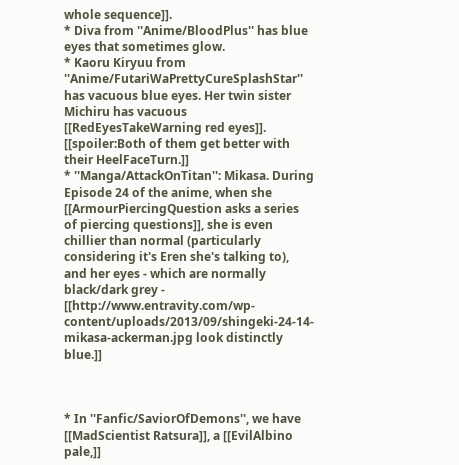whole sequence]].
* Diva from ''Anime/BloodPlus'' has blue eyes that sometimes glow.
* Kaoru Kiryuu from ''Anime/FutariWaPrettyCureSplashStar'' has vacuous blue eyes. Her twin sister Michiru has vacuous [[RedEyesTakeWarning red eyes]]. [[spoiler:Both of them get better with their HeelFaceTurn.]]
* ''Manga/AttackOnTitan'': Mikasa. During Episode 24 of the anime, when she [[ArmourPiercingQuestion asks a series of piercing questions]], she is even chillier than normal (particularly considering it's Eren she's talking to), and her eyes - which are normally black/dark grey - [[http://www.entravity.com/wp-content/uploads/2013/09/shingeki-24-14-mikasa-ackerman.jpg look distinctly blue.]]



* In ''Fanfic/SaviorOfDemons'', we have [[MadScientist Ratsura]], a [[EvilAlbino pale,]]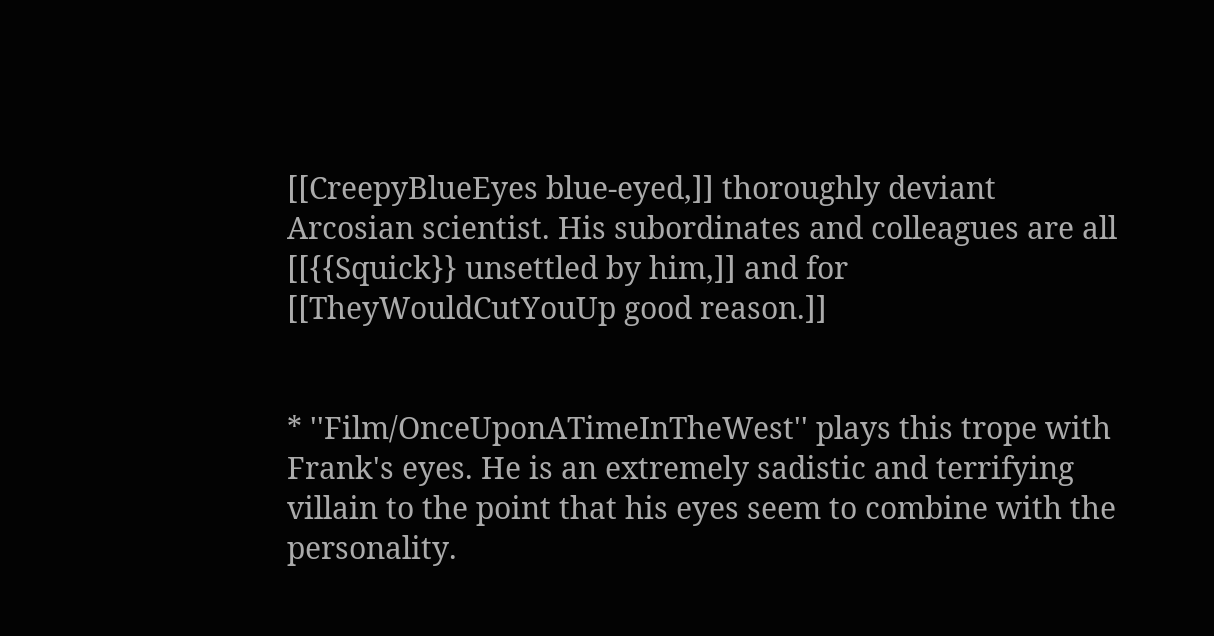[[CreepyBlueEyes blue-eyed,]] thoroughly deviant Arcosian scientist. His subordinates and colleagues are all [[{{Squick}} unsettled by him,]] and for [[TheyWouldCutYouUp good reason.]]


* ''Film/OnceUponATimeInTheWest'' plays this trope with Frank's eyes. He is an extremely sadistic and terrifying villain to the point that his eyes seem to combine with the personality.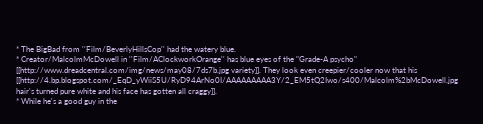* The BigBad from ''Film/BeverlyHillsCop'' had the watery blue.
* Creator/MalcolmMcDowell in ''Film/AClockworkOrange'' has blue eyes of the "Grade-A psycho" [[http://www.dreadcentral.com/img/news/may08/7ds7b.jpg variety]]. They look even creepier/cooler now that his [[http://4.bp.blogspot.com/_EqD_yWiiS5U/RyD94ArNo0I/AAAAAAAAA3Y/2_EM5tQ2Iwo/s400/Malcolm%2bMcDowell.jpg hair's turned pure white and his face has gotten all craggy]].
* While he's a good guy in the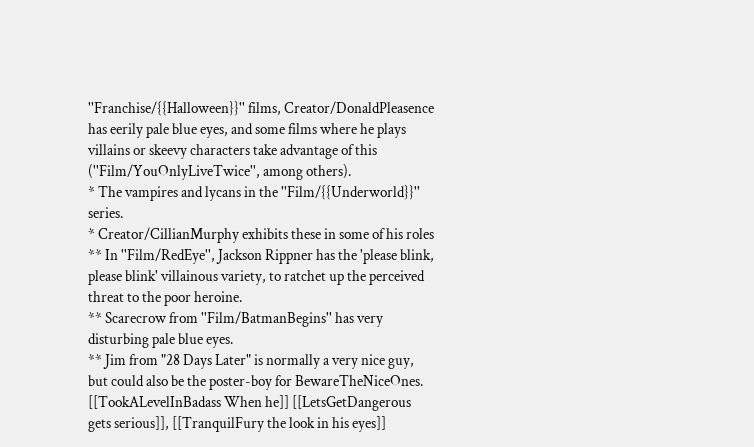''Franchise/{{Halloween}}'' films, Creator/DonaldPleasence has eerily pale blue eyes, and some films where he plays villains or skeevy characters take advantage of this (''Film/YouOnlyLiveTwice'', among others).
* The vampires and lycans in the ''Film/{{Underworld}}'' series.
* Creator/CillianMurphy exhibits these in some of his roles
** In ''Film/RedEye'', Jackson Rippner has the 'please blink, please blink' villainous variety, to ratchet up the perceived threat to the poor heroine.
** Scarecrow from ''Film/BatmanBegins'' has very disturbing pale blue eyes.
** Jim from "28 Days Later" is normally a very nice guy, but could also be the poster-boy for BewareTheNiceOnes. [[TookALevelInBadass When he]] [[LetsGetDangerous gets serious]], [[TranquilFury the look in his eyes]]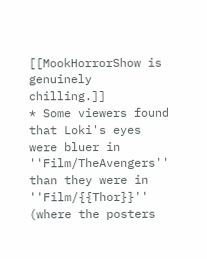[[MookHorrorShow is genuinely chilling.]]
* Some viewers found that Loki's eyes were bluer in ''Film/TheAvengers'' than they were in ''Film/{{Thor}}'' (where the posters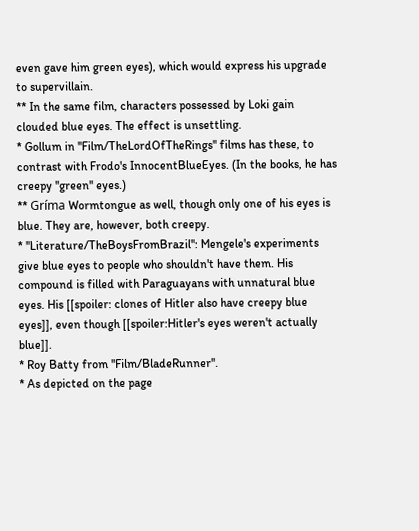even gave him green eyes), which would express his upgrade to supervillain.
** In the same film, characters possessed by Loki gain clouded blue eyes. The effect is unsettling.
* Gollum in ''Film/TheLordOfTheRings'' films has these, to contrast with Frodo's InnocentBlueEyes. (In the books, he has creepy ''green'' eyes.)
** Gríma Wormtongue as well, though only one of his eyes is blue. They are, however, both creepy.
* ''Literature/TheBoysFromBrazil'': Mengele's experiments give blue eyes to people who shouldn't have them. His compound is filled with Paraguayans with unnatural blue eyes. His [[spoiler: clones of Hitler also have creepy blue eyes]], even though [[spoiler:Hitler's eyes weren't actually blue]].
* Roy Batty from ''Film/BladeRunner''.
* As depicted on the page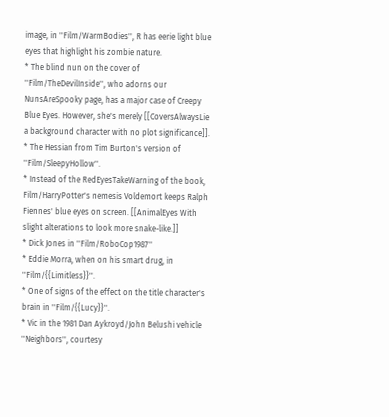image, in ''Film/WarmBodies'', R has eerie light blue eyes that highlight his zombie nature.
* The blind nun on the cover of ''Film/TheDevilInside'', who adorns our NunsAreSpooky page, has a major case of Creepy Blue Eyes. However, she's merely [[CoversAlwaysLie a background character with no plot significance]].
* The Hessian from Tim Burton's version of ''Film/SleepyHollow''.
* Instead of the RedEyesTakeWarning of the book, Film/HarryPotter's nemesis Voldemort keeps Ralph Fiennes' blue eyes on screen. [[AnimalEyes With slight alterations to look more snake-like.]]
* Dick Jones in ''Film/RoboCop1987''
* Eddie Morra, when on his smart drug, in ''Film/{{Limitless}}''.
* One of signs of the effect on the title character's brain in ''Film/{{Lucy}}''.
* Vic in the 1981 Dan Aykroyd/John Belushi vehicle ''Neighbors'', courtesy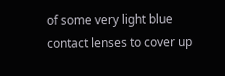of some very light blue contact lenses to cover up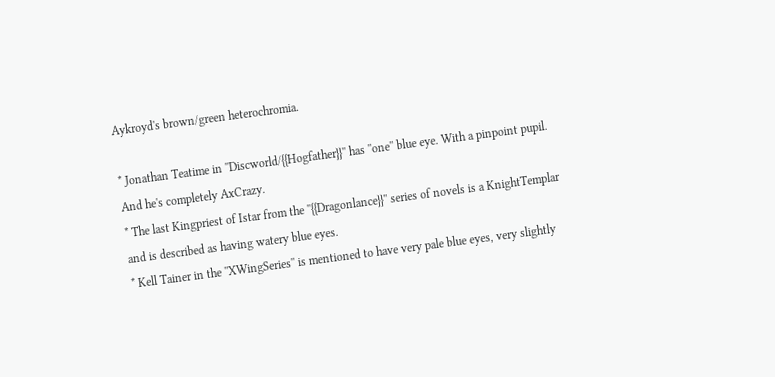Aykroyd's brown/green heterochromia.

* Jonathan Teatime in ''Discworld/{{Hogfather}}'' has ''one'' blue eye. With a pinpoint pupil. And he's completely AxCrazy.
* The last Kingpriest of Istar from the ''{{Dragonlance}}'' series of novels is a KnightTemplar and is described as having watery blue eyes.
* Kell Tainer in the ''XWingSeries'' is mentioned to have very pale blue eyes, very slightly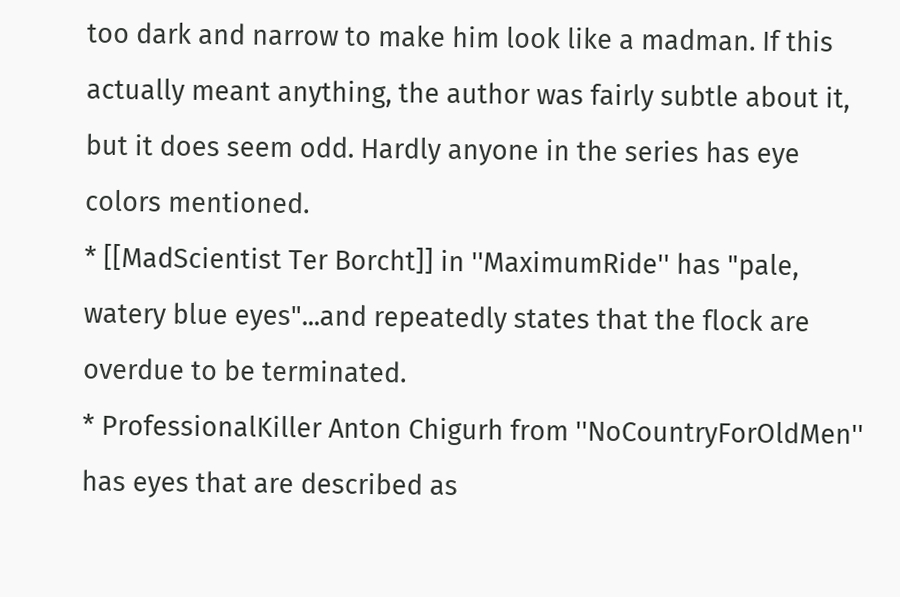too dark and narrow to make him look like a madman. If this actually meant anything, the author was fairly subtle about it, but it does seem odd. Hardly anyone in the series has eye colors mentioned.
* [[MadScientist Ter Borcht]] in ''MaximumRide'' has "pale, watery blue eyes"...and repeatedly states that the flock are overdue to be terminated.
* ProfessionalKiller Anton Chigurh from ''NoCountryForOldMen'' has eyes that are described as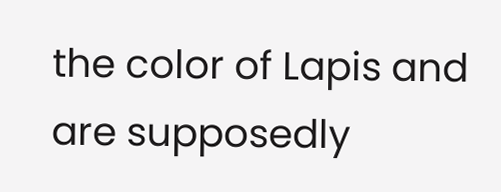the color of Lapis and are supposedly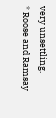very unsettling.
* Roose and Ramsay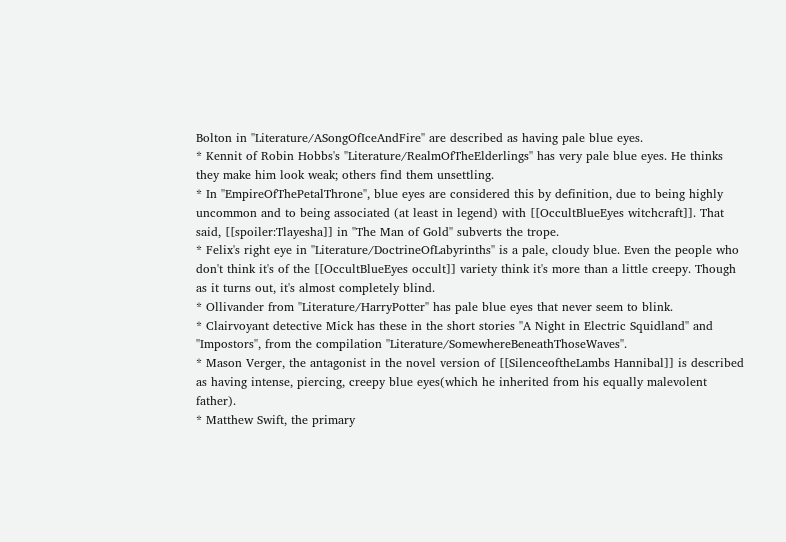Bolton in ''Literature/ASongOfIceAndFire'' are described as having pale blue eyes.
* Kennit of Robin Hobbs's ''Literature/RealmOfTheElderlings'' has very pale blue eyes. He thinks they make him look weak; others find them unsettling.
* In ''EmpireOfThePetalThrone'', blue eyes are considered this by definition, due to being highly uncommon and to being associated (at least in legend) with [[OccultBlueEyes witchcraft]]. That said, [[spoiler:Tlayesha]] in ''The Man of Gold'' subverts the trope.
* Felix's right eye in ''Literature/DoctrineOfLabyrinths'' is a pale, cloudy blue. Even the people who don't think it's of the [[OccultBlueEyes occult]] variety think it's more than a little creepy. Though as it turns out, it's almost completely blind.
* Ollivander from ''Literature/HarryPotter'' has pale blue eyes that never seem to blink.
* Clairvoyant detective Mick has these in the short stories ''A Night in Electric Squidland'' and ''Impostors'', from the compilation ''Literature/SomewhereBeneathThoseWaves''.
* Mason Verger, the antagonist in the novel version of [[SilenceoftheLambs Hannibal]] is described as having intense, piercing, creepy blue eyes(which he inherited from his equally malevolent father).
* Matthew Swift, the primary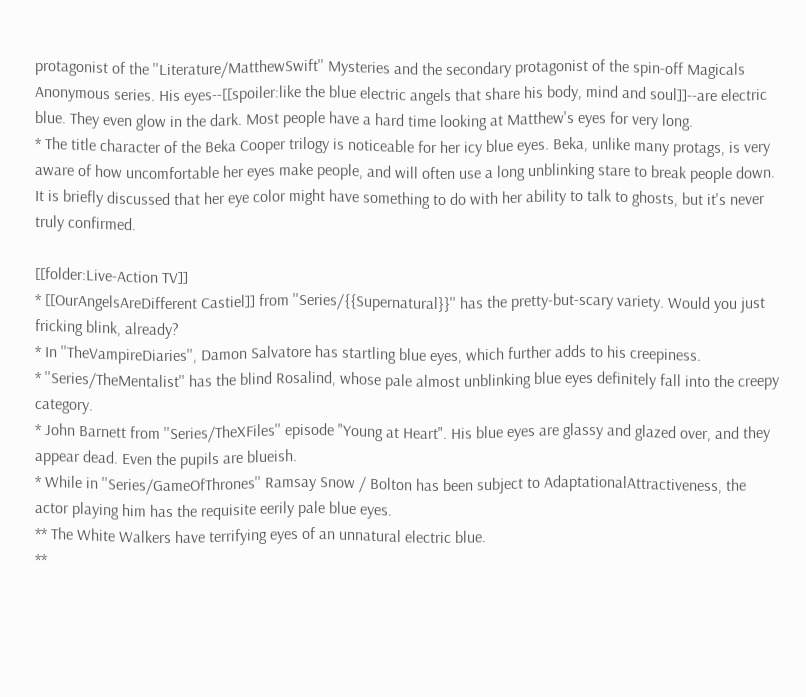protagonist of the ''Literature/MatthewSwift'' Mysteries and the secondary protagonist of the spin-off Magicals Anonymous series. His eyes--[[spoiler:like the blue electric angels that share his body, mind and soul]]--are electric blue. They even glow in the dark. Most people have a hard time looking at Matthew's eyes for very long.
* The title character of the Beka Cooper trilogy is noticeable for her icy blue eyes. Beka, unlike many protags, is very aware of how uncomfortable her eyes make people, and will often use a long unblinking stare to break people down. It is briefly discussed that her eye color might have something to do with her ability to talk to ghosts, but it's never truly confirmed.

[[folder:Live-Action TV]]
* [[OurAngelsAreDifferent Castiel]] from ''Series/{{Supernatural}}'' has the pretty-but-scary variety. Would you just fricking blink, already?
* In ''TheVampireDiaries'', Damon Salvatore has startling blue eyes, which further adds to his creepiness.
* ''Series/TheMentalist'' has the blind Rosalind, whose pale almost unblinking blue eyes definitely fall into the creepy category.
* John Barnett from ''Series/TheXFiles'' episode "Young at Heart". His blue eyes are glassy and glazed over, and they appear dead. Even the pupils are blueish.
* While in ''Series/GameOfThrones'' Ramsay Snow / Bolton has been subject to AdaptationalAttractiveness, the actor playing him has the requisite eerily pale blue eyes.
** The White Walkers have terrifying eyes of an unnatural electric blue.
**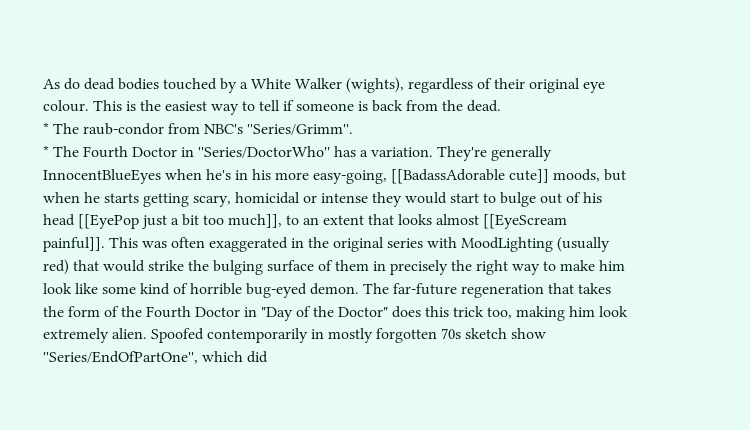As do dead bodies touched by a White Walker (wights), regardless of their original eye colour. This is the easiest way to tell if someone is back from the dead.
* The raub-condor from NBC's ''Series/Grimm''.
* The Fourth Doctor in ''Series/DoctorWho'' has a variation. They're generally InnocentBlueEyes when he's in his more easy-going, [[BadassAdorable cute]] moods, but when he starts getting scary, homicidal or intense they would start to bulge out of his head [[EyePop just a bit too much]], to an extent that looks almost [[EyeScream painful]]. This was often exaggerated in the original series with MoodLighting (usually red) that would strike the bulging surface of them in precisely the right way to make him look like some kind of horrible bug-eyed demon. The far-future regeneration that takes the form of the Fourth Doctor in "Day of the Doctor" does this trick too, making him look extremely alien. Spoofed contemporarily in mostly forgotten 70s sketch show ''Series/EndOfPartOne'', which did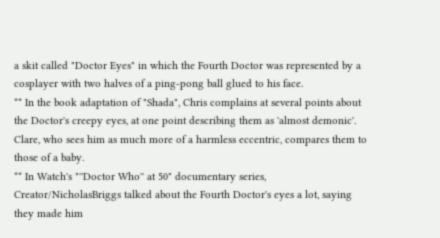a skit called "Doctor Eyes" in which the Fourth Doctor was represented by a cosplayer with two halves of a ping-pong ball glued to his face.
** In the book adaptation of "Shada", Chris complains at several points about the Doctor's creepy eyes, at one point describing them as 'almost demonic'. Clare, who sees him as much more of a harmless eccentric, compares them to those of a baby.
** In Watch's "''Doctor Who'' at 50" documentary series, Creator/NicholasBriggs talked about the Fourth Doctor's eyes a lot, saying they made him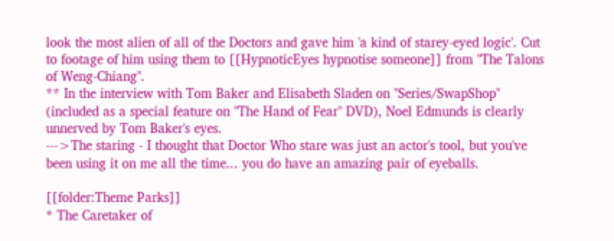look the most alien of all of the Doctors and gave him 'a kind of starey-eyed logic'. Cut to footage of him using them to [[HypnoticEyes hypnotise someone]] from "The Talons of Weng-Chiang".
** In the interview with Tom Baker and Elisabeth Sladen on ''Series/SwapShop'' (included as a special feature on "The Hand of Fear" DVD), Noel Edmunds is clearly unnerved by Tom Baker's eyes.
--->The staring - I thought that Doctor Who stare was just an actor's tool, but you've been using it on me all the time... you do have an amazing pair of eyeballs.

[[folder:Theme Parks]]
* The Caretaker of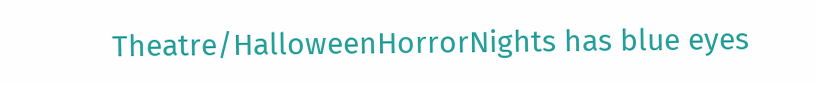Theatre/HalloweenHorrorNights has blue eyes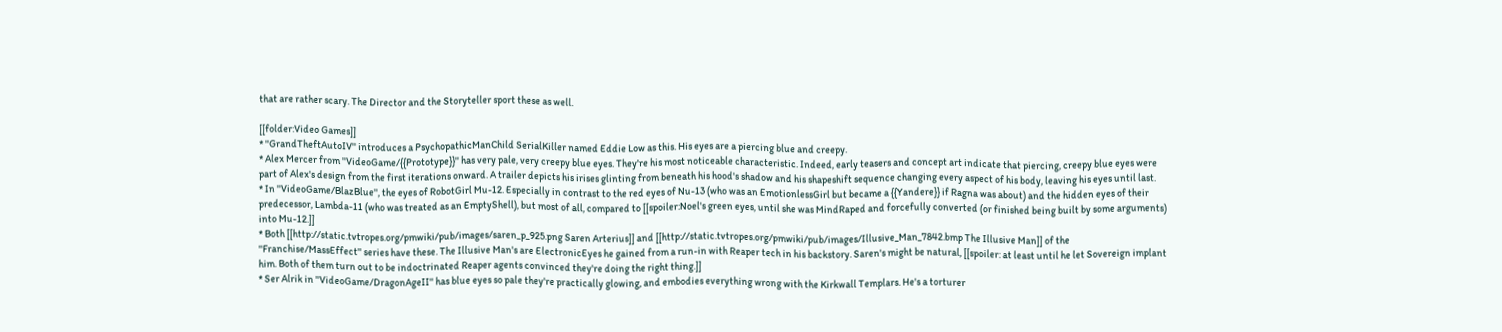that are rather scary. The Director and the Storyteller sport these as well.

[[folder:Video Games]]
* ''GrandTheftAutoIV'' introduces a PsychopathicManChild SerialKiller named Eddie Low as this. His eyes are a piercing blue and creepy.
* Alex Mercer from ''VideoGame/{{Prototype}}'' has very pale, very creepy blue eyes. They're his most noticeable characteristic. Indeed, early teasers and concept art indicate that piercing, creepy blue eyes were part of Alex's design from the first iterations onward. A trailer depicts his irises glinting from beneath his hood's shadow and his shapeshift sequence changing every aspect of his body, leaving his eyes until last.
* In ''VideoGame/BlazBlue'', the eyes of RobotGirl Mu-12. Especially in contrast to the red eyes of Nu-13 (who was an EmotionlessGirl but became a {{Yandere}} if Ragna was about) and the hidden eyes of their predecessor, Lambda-11 (who was treated as an EmptyShell), but most of all, compared to [[spoiler:Noel's green eyes, until she was MindRaped and forcefully converted (or finished being built by some arguments) into Mu-12.]]
* Both [[http://static.tvtropes.org/pmwiki/pub/images/saren_p_925.png Saren Arterius]] and [[http://static.tvtropes.org/pmwiki/pub/images/Illusive_Man_7842.bmp The Illusive Man]] of the ''Franchise/MassEffect'' series have these. The Illusive Man's are ElectronicEyes he gained from a run-in with Reaper tech in his backstory. Saren's might be natural, [[spoiler: at least until he let Sovereign implant him. Both of them turn out to be indoctrinated Reaper agents convinced they're doing the right thing.]]
* Ser Alrik in ''VideoGame/DragonAgeII'' has blue eyes so pale they're practically glowing, and embodies everything wrong with the Kirkwall Templars. He's a torturer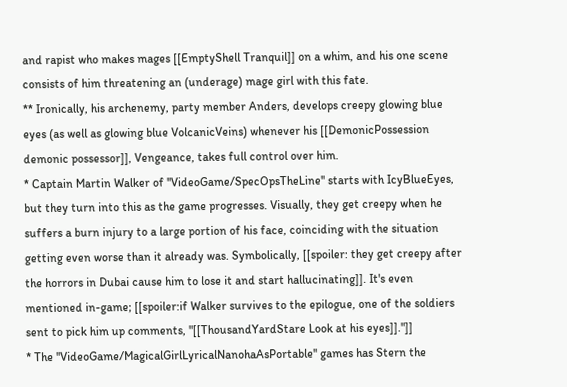and rapist who makes mages [[EmptyShell Tranquil]] on a whim, and his one scene consists of him threatening an (underage) mage girl with this fate.
** Ironically, his archenemy, party member Anders, develops creepy glowing blue eyes (as well as glowing blue VolcanicVeins) whenever his [[DemonicPossession demonic possessor]], Vengeance, takes full control over him.
* Captain Martin Walker of ''VideoGame/SpecOpsTheLine'' starts with IcyBlueEyes, but they turn into this as the game progresses. Visually, they get creepy when he suffers a burn injury to a large portion of his face, coinciding with the situation getting even worse than it already was. Symbolically, [[spoiler: they get creepy after the horrors in Dubai cause him to lose it and start hallucinating]]. It's even mentioned in-game; [[spoiler:if Walker survives to the epilogue, one of the soldiers sent to pick him up comments, "[[ThousandYardStare Look at his eyes]]."]]
* The ''VideoGame/MagicalGirlLyricalNanohaAsPortable'' games has Stern the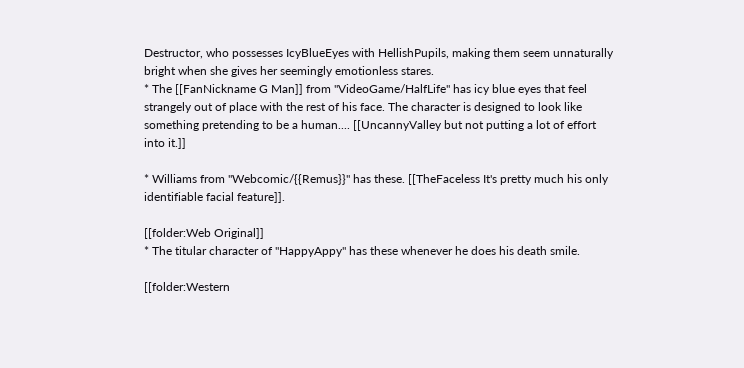Destructor, who possesses IcyBlueEyes with HellishPupils, making them seem unnaturally bright when she gives her seemingly emotionless stares.
* The [[FanNickname G Man]] from ''VideoGame/HalfLife'' has icy blue eyes that feel strangely out of place with the rest of his face. The character is designed to look like something pretending to be a human.... [[UncannyValley but not putting a lot of effort into it.]]

* Williams from ''Webcomic/{{Remus}}'' has these. [[TheFaceless It's pretty much his only identifiable facial feature]].

[[folder:Web Original]]
* The titular character of ''HappyAppy'' has these whenever he does his death smile.

[[folder:Western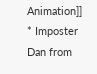Animation]]
* Imposter Dan from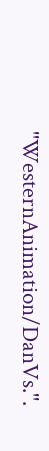''WesternAnimation/DanVs.''.